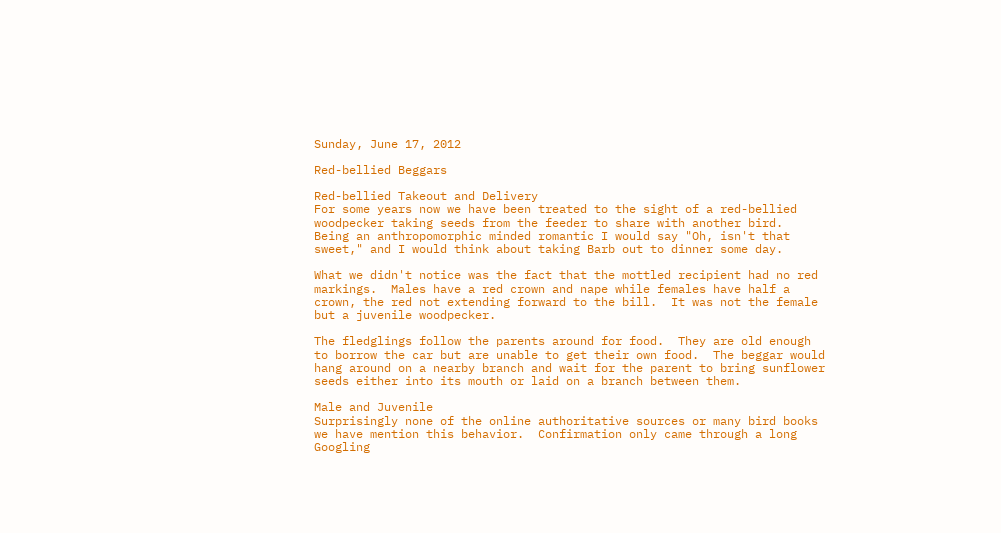Sunday, June 17, 2012

Red-bellied Beggars

Red-bellied Takeout and Delivery
For some years now we have been treated to the sight of a red-bellied woodpecker taking seeds from the feeder to share with another bird.  Being an anthropomorphic minded romantic I would say "Oh, isn't that sweet," and I would think about taking Barb out to dinner some day.

What we didn't notice was the fact that the mottled recipient had no red markings.  Males have a red crown and nape while females have half a crown, the red not extending forward to the bill.  It was not the female but a juvenile woodpecker.

The fledglings follow the parents around for food.  They are old enough to borrow the car but are unable to get their own food.  The beggar would hang around on a nearby branch and wait for the parent to bring sunflower seeds either into its mouth or laid on a branch between them.

Male and Juvenile
Surprisingly none of the online authoritative sources or many bird books we have mention this behavior.  Confirmation only came through a long Googling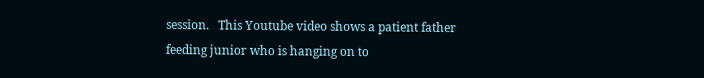session.   This Youtube video shows a patient father feeding junior who is hanging on to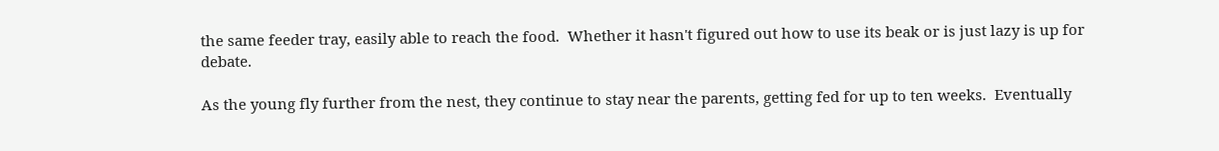the same feeder tray, easily able to reach the food.  Whether it hasn't figured out how to use its beak or is just lazy is up for debate.

As the young fly further from the nest, they continue to stay near the parents, getting fed for up to ten weeks.  Eventually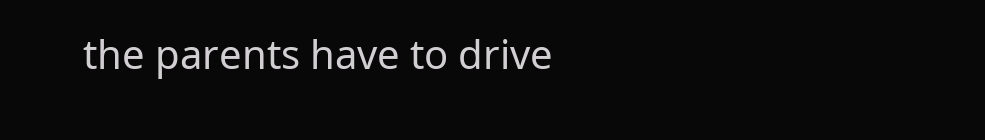the parents have to drive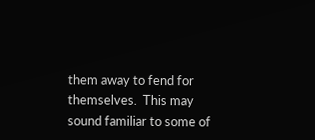them away to fend for themselves.  This may sound familiar to some of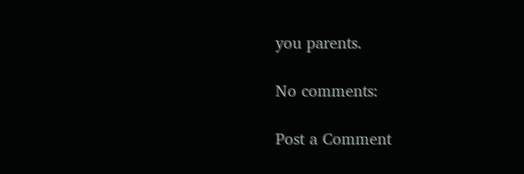you parents.

No comments:

Post a Comment